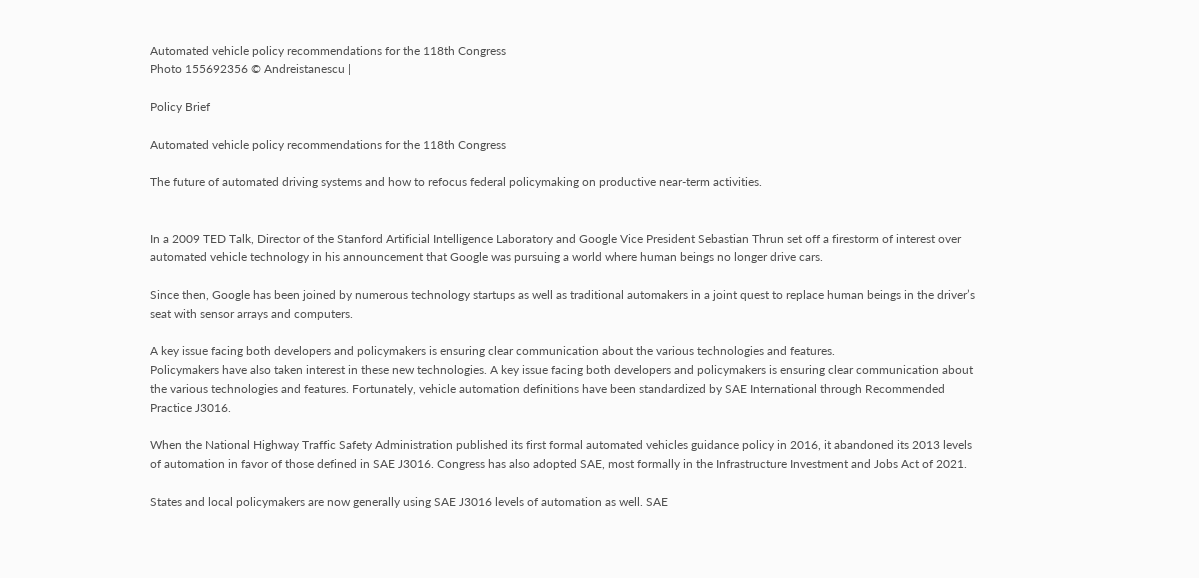Automated vehicle policy recommendations for the 118th Congress
Photo 155692356 © Andreistanescu |

Policy Brief

Automated vehicle policy recommendations for the 118th Congress

The future of automated driving systems and how to refocus federal policymaking on productive near-term activities.


In a 2009 TED Talk, Director of the Stanford Artificial Intelligence Laboratory and Google Vice President Sebastian Thrun set off a firestorm of interest over automated vehicle technology in his announcement that Google was pursuing a world where human beings no longer drive cars.

Since then, Google has been joined by numerous technology startups as well as traditional automakers in a joint quest to replace human beings in the driver’s seat with sensor arrays and computers.

A key issue facing both developers and policymakers is ensuring clear communication about the various technologies and features.
Policymakers have also taken interest in these new technologies. A key issue facing both developers and policymakers is ensuring clear communication about the various technologies and features. Fortunately, vehicle automation definitions have been standardized by SAE International through Recommended Practice J3016.

When the National Highway Traffic Safety Administration published its first formal automated vehicles guidance policy in 2016, it abandoned its 2013 levels of automation in favor of those defined in SAE J3016. Congress has also adopted SAE, most formally in the Infrastructure Investment and Jobs Act of 2021.

States and local policymakers are now generally using SAE J3016 levels of automation as well. SAE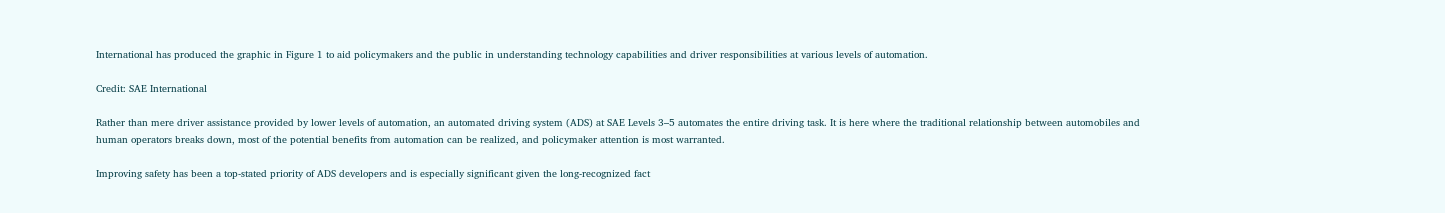International has produced the graphic in Figure 1 to aid policymakers and the public in understanding technology capabilities and driver responsibilities at various levels of automation.

Credit: SAE International

Rather than mere driver assistance provided by lower levels of automation, an automated driving system (ADS) at SAE Levels 3–5 automates the entire driving task. It is here where the traditional relationship between automobiles and human operators breaks down, most of the potential benefits from automation can be realized, and policymaker attention is most warranted.

Improving safety has been a top-stated priority of ADS developers and is especially significant given the long-recognized fact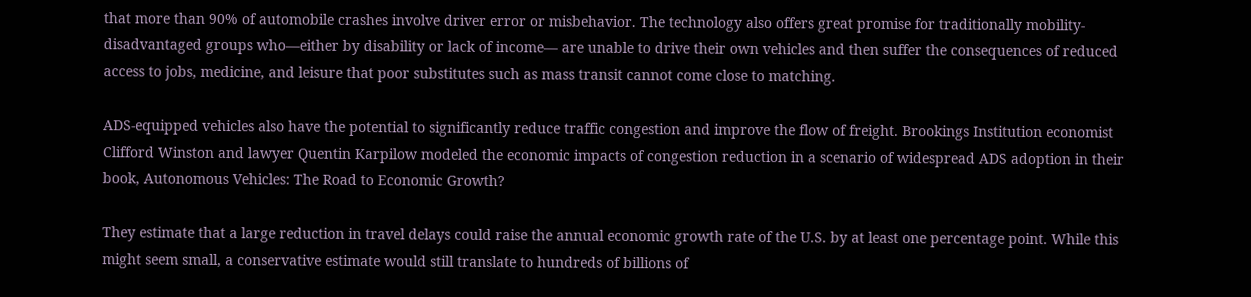that more than 90% of automobile crashes involve driver error or misbehavior. The technology also offers great promise for traditionally mobility-disadvantaged groups who—either by disability or lack of income— are unable to drive their own vehicles and then suffer the consequences of reduced access to jobs, medicine, and leisure that poor substitutes such as mass transit cannot come close to matching.

ADS-equipped vehicles also have the potential to significantly reduce traffic congestion and improve the flow of freight. Brookings Institution economist Clifford Winston and lawyer Quentin Karpilow modeled the economic impacts of congestion reduction in a scenario of widespread ADS adoption in their book, Autonomous Vehicles: The Road to Economic Growth?

They estimate that a large reduction in travel delays could raise the annual economic growth rate of the U.S. by at least one percentage point. While this might seem small, a conservative estimate would still translate to hundreds of billions of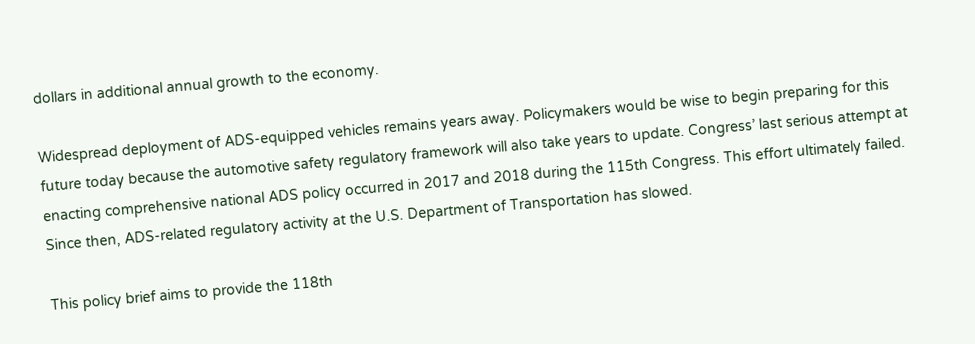dollars in additional annual growth to the economy.

Widespread deployment of ADS-equipped vehicles remains years away. Policymakers would be wise to begin preparing for this future today because the automotive safety regulatory framework will also take years to update. Congress’ last serious attempt at enacting comprehensive national ADS policy occurred in 2017 and 2018 during the 115th Congress. This effort ultimately failed. Since then, ADS-related regulatory activity at the U.S. Department of Transportation has slowed.

This policy brief aims to provide the 118th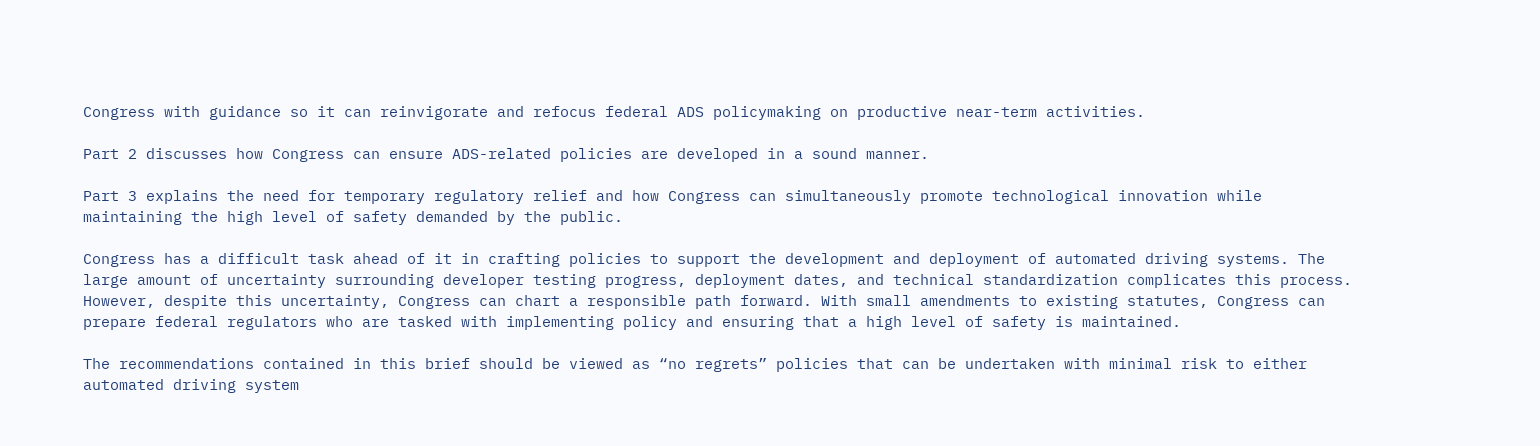Congress with guidance so it can reinvigorate and refocus federal ADS policymaking on productive near-term activities.

Part 2 discusses how Congress can ensure ADS-related policies are developed in a sound manner.

Part 3 explains the need for temporary regulatory relief and how Congress can simultaneously promote technological innovation while maintaining the high level of safety demanded by the public.

Congress has a difficult task ahead of it in crafting policies to support the development and deployment of automated driving systems. The large amount of uncertainty surrounding developer testing progress, deployment dates, and technical standardization complicates this process. However, despite this uncertainty, Congress can chart a responsible path forward. With small amendments to existing statutes, Congress can prepare federal regulators who are tasked with implementing policy and ensuring that a high level of safety is maintained.

The recommendations contained in this brief should be viewed as “no regrets” policies that can be undertaken with minimal risk to either automated driving system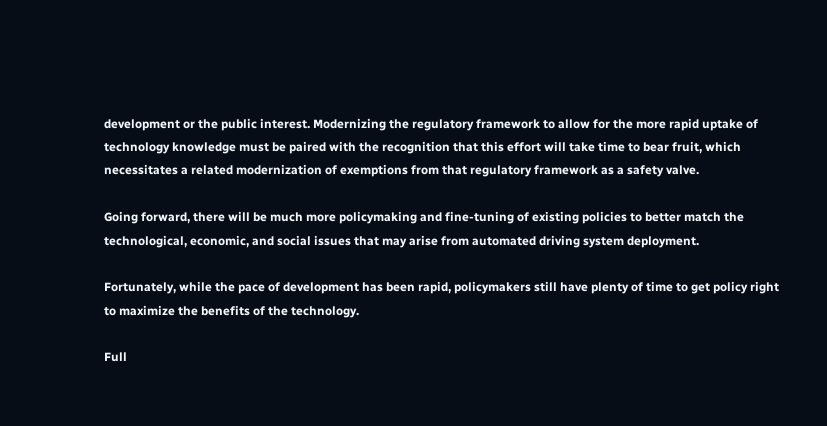development or the public interest. Modernizing the regulatory framework to allow for the more rapid uptake of technology knowledge must be paired with the recognition that this effort will take time to bear fruit, which necessitates a related modernization of exemptions from that regulatory framework as a safety valve.

Going forward, there will be much more policymaking and fine-tuning of existing policies to better match the technological, economic, and social issues that may arise from automated driving system deployment.

Fortunately, while the pace of development has been rapid, policymakers still have plenty of time to get policy right to maximize the benefits of the technology.

Full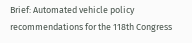Brief: Automated vehicle policy recommendations for the 118th Congress